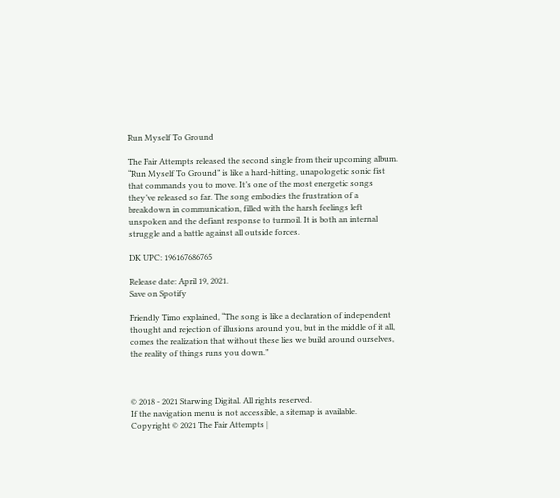Run Myself To Ground

The Fair Attempts released the second single from their upcoming album. “Run Myself To Ground” is like a hard-hitting, unapologetic sonic fist that commands you to move. It’s one of the most energetic songs they’ve released so far. The song embodies the frustration of a breakdown in communication, filled with the harsh feelings left unspoken and the defiant response to turmoil. It is both an internal struggle and a battle against all outside forces.

DK UPC: 196167686765

Release date: April 19, 2021.
Save on Spotify

Friendly Timo explained, “The song is like a declaration of independent thought and rejection of illusions around you, but in the middle of it all, comes the realization that without these lies we build around ourselves, the reality of things runs you down.”



© 2018 - 2021 Starwing Digital. All rights reserved.
If the navigation menu is not accessible, a sitemap is available.
Copyright © 2021 The Fair Attempts |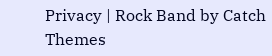Privacy | Rock Band by Catch Themes